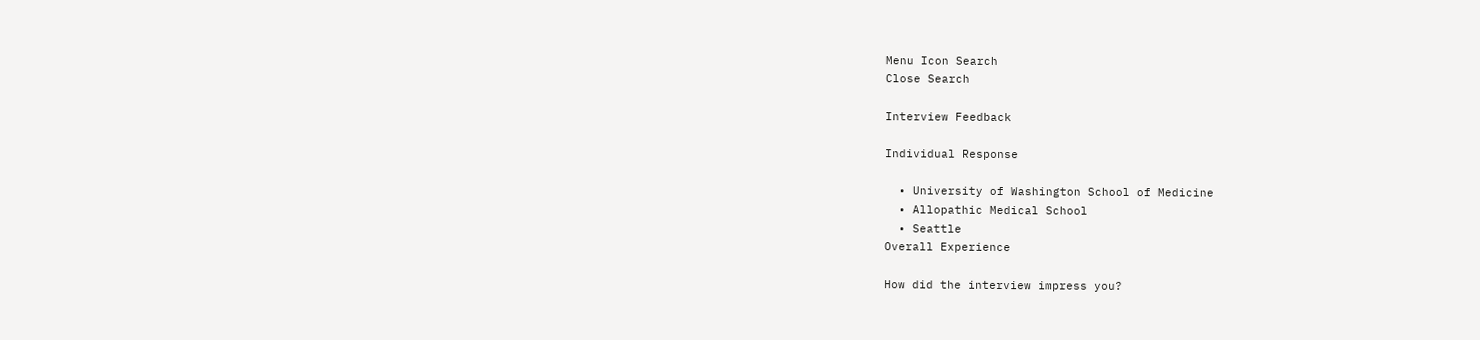Menu Icon Search
Close Search

Interview Feedback

Individual Response

  • University of Washington School of Medicine
  • Allopathic Medical School
  • Seattle
Overall Experience

How did the interview impress you?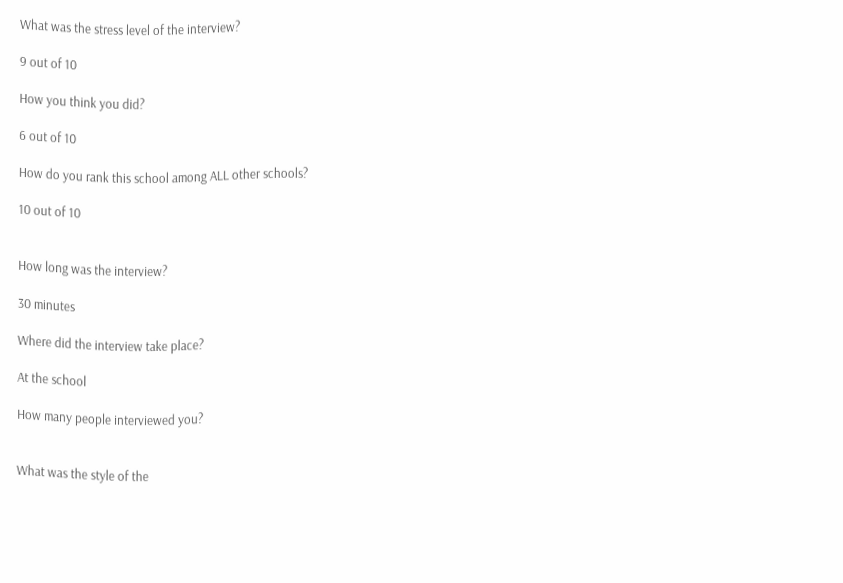What was the stress level of the interview?

9 out of 10

How you think you did?

6 out of 10

How do you rank this school among ALL other schools?

10 out of 10


How long was the interview?

30 minutes

Where did the interview take place?

At the school

How many people interviewed you?


What was the style of the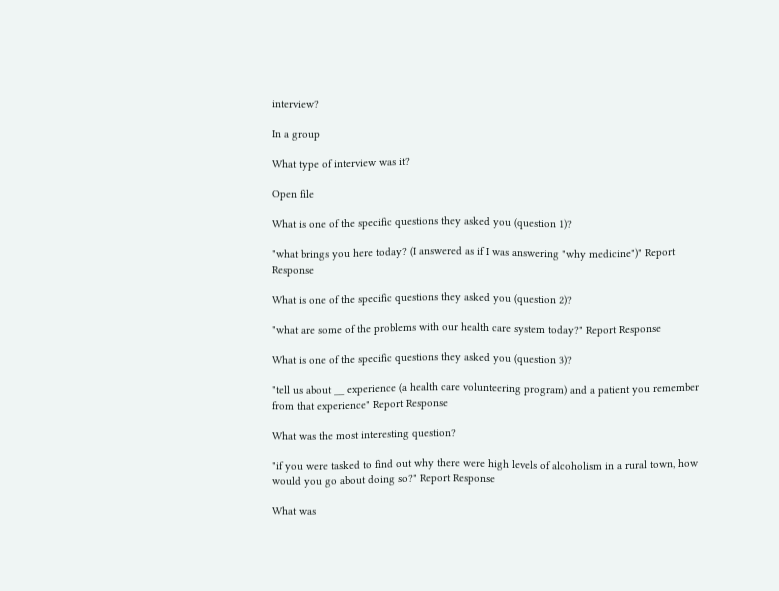interview?

In a group

What type of interview was it?

Open file

What is one of the specific questions they asked you (question 1)?

"what brings you here today? (I answered as if I was answering "why medicine")" Report Response

What is one of the specific questions they asked you (question 2)?

"what are some of the problems with our health care system today?" Report Response

What is one of the specific questions they asked you (question 3)?

"tell us about __ experience (a health care volunteering program) and a patient you remember from that experience" Report Response

What was the most interesting question?

"if you were tasked to find out why there were high levels of alcoholism in a rural town, how would you go about doing so?" Report Response

What was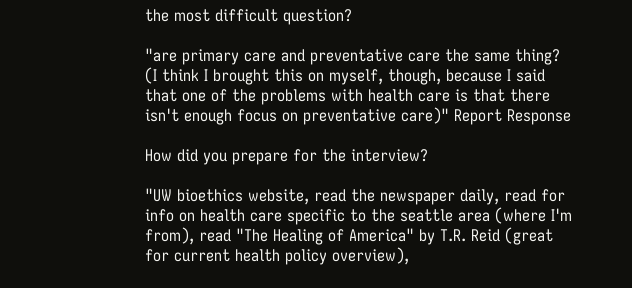the most difficult question?

"are primary care and preventative care the same thing? (I think I brought this on myself, though, because I said that one of the problems with health care is that there isn't enough focus on preventative care)" Report Response

How did you prepare for the interview?

"UW bioethics website, read the newspaper daily, read for info on health care specific to the seattle area (where I'm from), read "The Healing of America" by T.R. Reid (great for current health policy overview),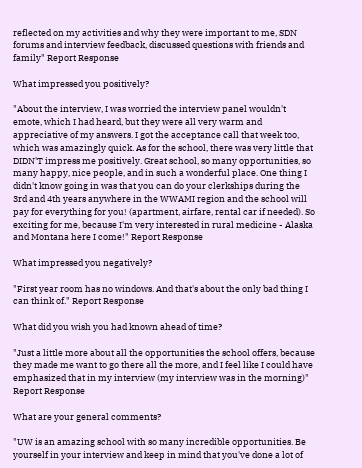reflected on my activities and why they were important to me, SDN forums and interview feedback, discussed questions with friends and family" Report Response

What impressed you positively?

"About the interview, I was worried the interview panel wouldn't emote, which I had heard, but they were all very warm and appreciative of my answers. I got the acceptance call that week too, which was amazingly quick. As for the school, there was very little that DIDN'T impress me positively. Great school, so many opportunities, so many happy, nice people, and in such a wonderful place. One thing I didn't know going in was that you can do your clerkships during the 3rd and 4th years anywhere in the WWAMI region and the school will pay for everything for you! (apartment, airfare, rental car if needed). So exciting for me, because I'm very interested in rural medicine - Alaska and Montana here I come!" Report Response

What impressed you negatively?

"First year room has no windows. And that's about the only bad thing I can think of." Report Response

What did you wish you had known ahead of time?

"Just a little more about all the opportunities the school offers, because they made me want to go there all the more, and I feel like I could have emphasized that in my interview (my interview was in the morning)" Report Response

What are your general comments?

"UW is an amazing school with so many incredible opportunities. Be yourself in your interview and keep in mind that you've done a lot of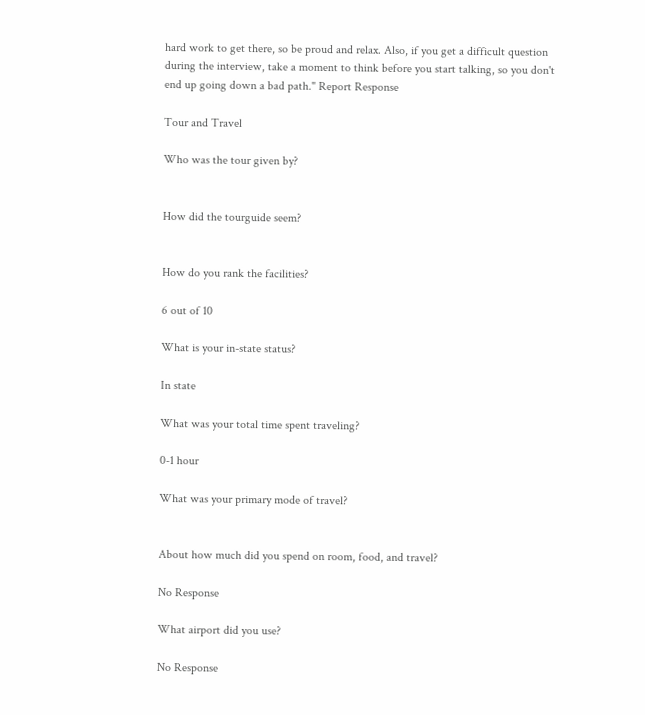hard work to get there, so be proud and relax. Also, if you get a difficult question during the interview, take a moment to think before you start talking, so you don't end up going down a bad path." Report Response

Tour and Travel

Who was the tour given by?


How did the tourguide seem?


How do you rank the facilities?

6 out of 10

What is your in-state status?

In state

What was your total time spent traveling?

0-1 hour

What was your primary mode of travel?


About how much did you spend on room, food, and travel?

No Response

What airport did you use?

No Response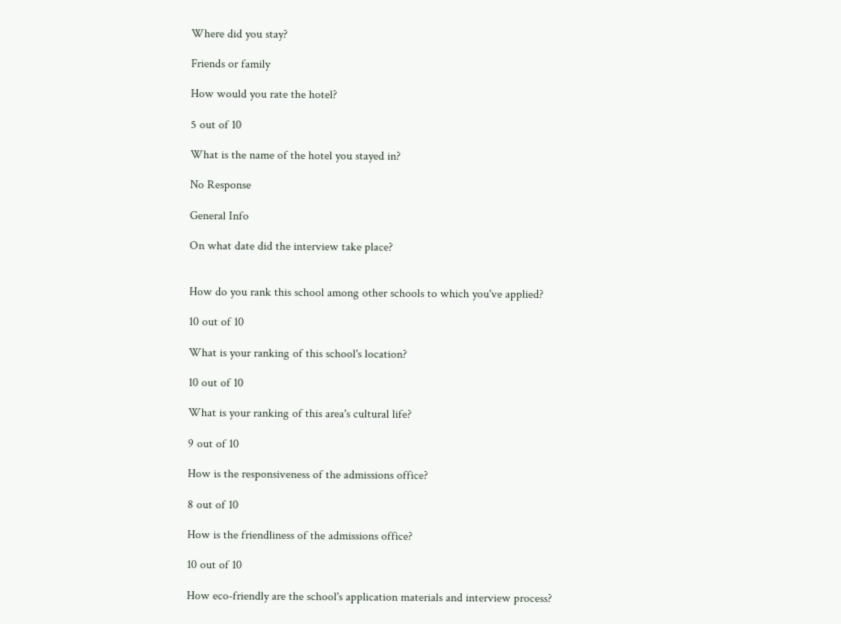Where did you stay?

Friends or family

How would you rate the hotel?

5 out of 10

What is the name of the hotel you stayed in?

No Response

General Info

On what date did the interview take place?


How do you rank this school among other schools to which you've applied?

10 out of 10

What is your ranking of this school's location?

10 out of 10

What is your ranking of this area's cultural life?

9 out of 10

How is the responsiveness of the admissions office?

8 out of 10

How is the friendliness of the admissions office?

10 out of 10

How eco-friendly are the school's application materials and interview process?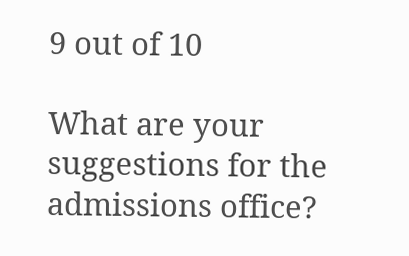9 out of 10

What are your suggestions for the admissions office?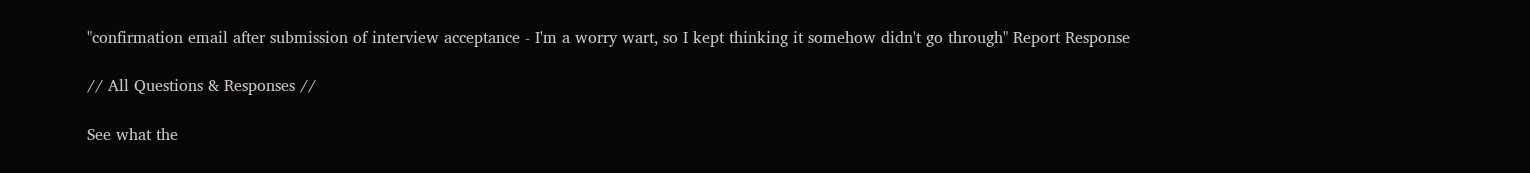"confirmation email after submission of interview acceptance - I'm a worry wart, so I kept thinking it somehow didn't go through" Report Response

// All Questions & Responses //

See what the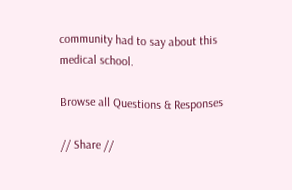community had to say about this medical school.

Browse all Questions & Responses

// Share //